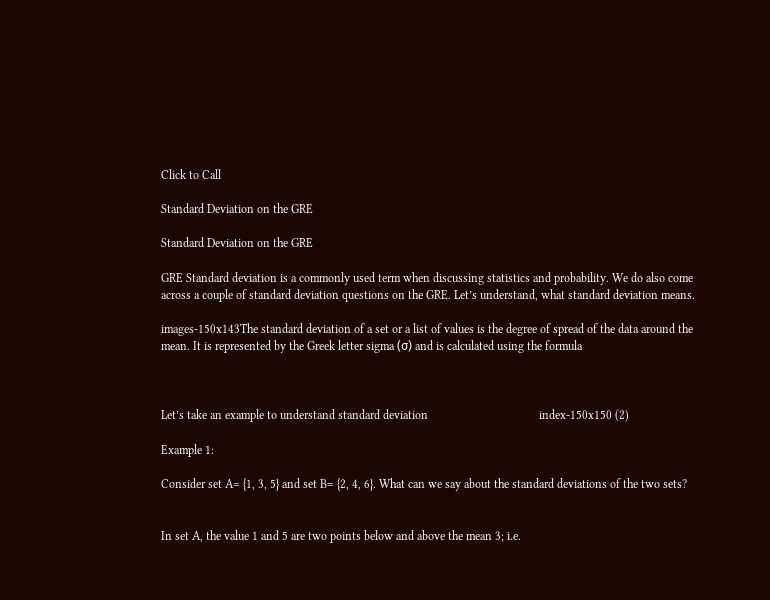Click to Call

Standard Deviation on the GRE

Standard Deviation on the GRE

GRE Standard deviation is a commonly used term when discussing statistics and probability. We do also come across a couple of standard deviation questions on the GRE. Let’s understand, what standard deviation means.

images-150x143The standard deviation of a set or a list of values is the degree of spread of the data around the mean. It is represented by the Greek letter sigma (σ) and is calculated using the formula



Let’s take an example to understand standard deviation                                     index-150x150 (2)

Example 1:

Consider set A= {1, 3, 5} and set B= {2, 4, 6}. What can we say about the standard deviations of the two sets?


In set A, the value 1 and 5 are two points below and above the mean 3; i.e.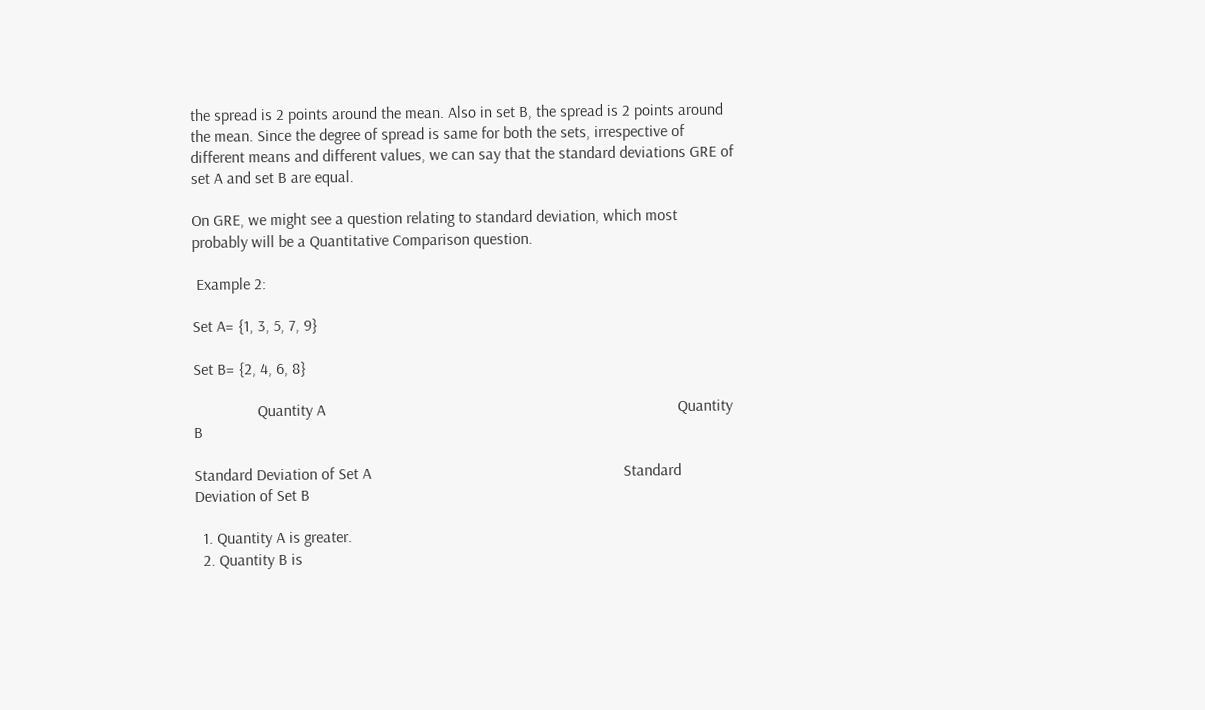the spread is 2 points around the mean. Also in set B, the spread is 2 points around the mean. Since the degree of spread is same for both the sets, irrespective of different means and different values, we can say that the standard deviations GRE of set A and set B are equal.

On GRE, we might see a question relating to standard deviation, which most probably will be a Quantitative Comparison question.

 Example 2:

Set A= {1, 3, 5, 7, 9}

Set B= {2, 4, 6, 8}

                Quantity A                                                                                        Quantity B

Standard Deviation of Set A                                                               Standard Deviation of Set B

  1. Quantity A is greater.
  2. Quantity B is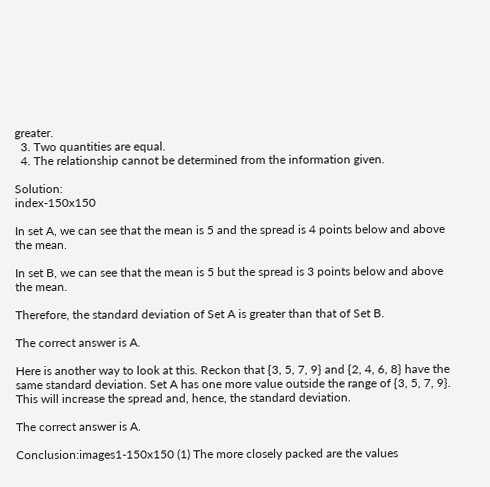greater.
  3. Two quantities are equal.
  4. The relationship cannot be determined from the information given.

Solution:                                                                                                              index-150x150

In set A, we can see that the mean is 5 and the spread is 4 points below and above the mean.

In set B, we can see that the mean is 5 but the spread is 3 points below and above the mean.

Therefore, the standard deviation of Set A is greater than that of Set B.

The correct answer is A.

Here is another way to look at this. Reckon that {3, 5, 7, 9} and {2, 4, 6, 8} have the same standard deviation. Set A has one more value outside the range of {3, 5, 7, 9}. This will increase the spread and, hence, the standard deviation.

The correct answer is A.

Conclusion:images1-150x150 (1) The more closely packed are the values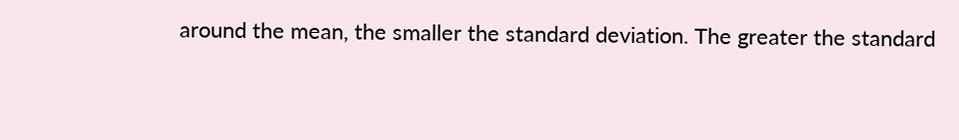around the mean, the smaller the standard deviation. The greater the standard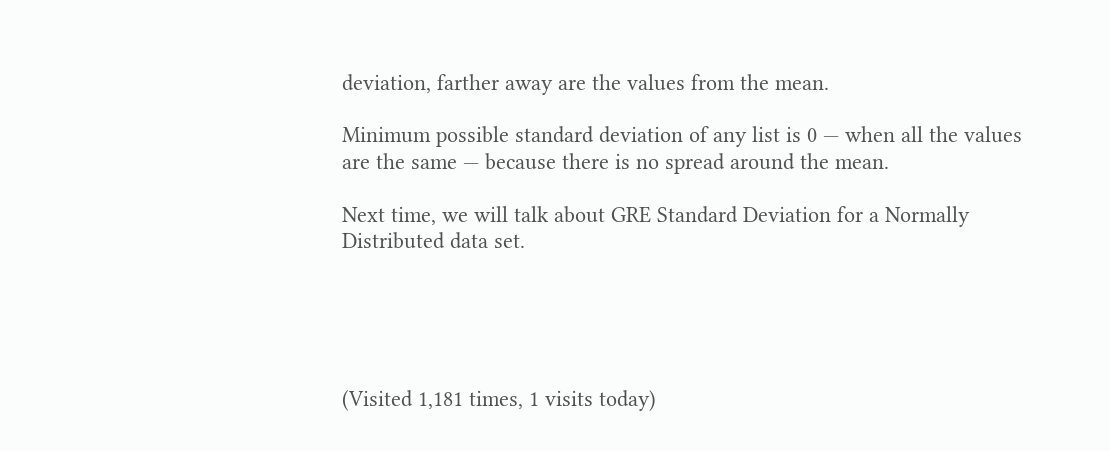deviation, farther away are the values from the mean.

Minimum possible standard deviation of any list is 0 — when all the values are the same — because there is no spread around the mean.

Next time, we will talk about GRE Standard Deviation for a Normally Distributed data set.





(Visited 1,181 times, 1 visits today)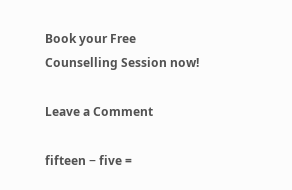Book your Free Counselling Session now!

Leave a Comment

fifteen − five =